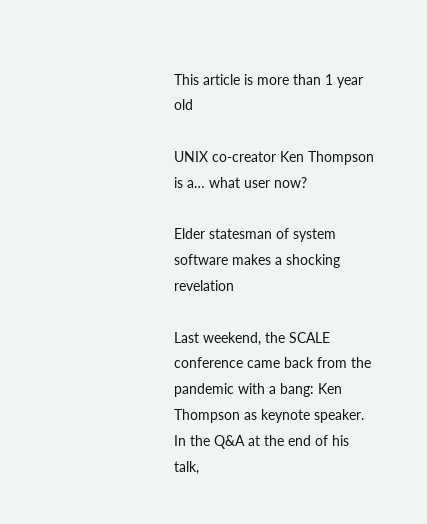This article is more than 1 year old

UNIX co-creator Ken Thompson is a… what user now?

Elder statesman of system software makes a shocking revelation

Last weekend, the SCALE conference came back from the pandemic with a bang: Ken Thompson as keynote speaker. In the Q&A at the end of his talk,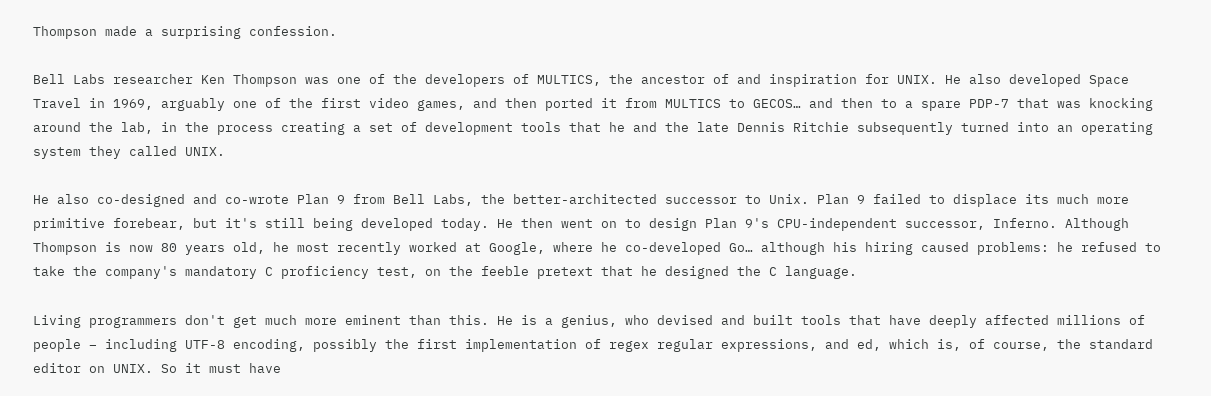Thompson made a surprising confession.

Bell Labs researcher Ken Thompson was one of the developers of MULTICS, the ancestor of and inspiration for UNIX. He also developed Space Travel in 1969, arguably one of the first video games, and then ported it from MULTICS to GECOS… and then to a spare PDP-7 that was knocking around the lab, in the process creating a set of development tools that he and the late Dennis Ritchie subsequently turned into an operating system they called UNIX.

He also co-designed and co-wrote Plan 9 from Bell Labs, the better-architected successor to Unix. Plan 9 failed to displace its much more primitive forebear, but it's still being developed today. He then went on to design Plan 9's CPU-independent successor, Inferno. Although Thompson is now 80 years old, he most recently worked at Google, where he co-developed Go… although his hiring caused problems: he refused to take the company's mandatory C proficiency test, on the feeble pretext that he designed the C language.

Living programmers don't get much more eminent than this. He is a genius, who devised and built tools that have deeply affected millions of people – including UTF-8 encoding, possibly the first implementation of regex regular expressions, and ed, which is, of course, the standard editor on UNIX. So it must have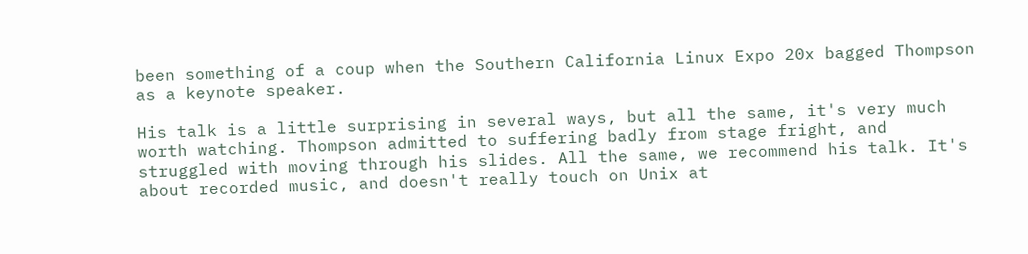been something of a coup when the Southern California Linux Expo 20x bagged Thompson as a keynote speaker.

His talk is a little surprising in several ways, but all the same, it's very much worth watching. Thompson admitted to suffering badly from stage fright, and struggled with moving through his slides. All the same, we recommend his talk. It's about recorded music, and doesn't really touch on Unix at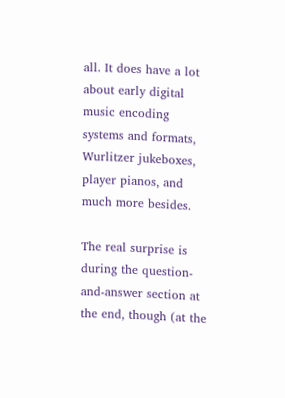all. It does have a lot about early digital music encoding systems and formats, Wurlitzer jukeboxes, player pianos, and much more besides.

The real surprise is during the question-and-answer section at the end, though (at the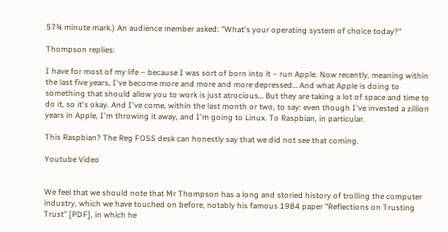57¾ minute mark.) An audience member asked: "What's your operating system of choice today?"

Thompson replies:

I have for most of my life – because I was sort of born into it – run Apple. Now recently, meaning within the last five years, I've become more and more and more depressed… And what Apple is doing to something that should allow you to work is just atrocious… But they are taking a lot of space and time to do it, so it's okay. And I've come, within the last month or two, to say: even though I've invested a zillion years in Apple, I'm throwing it away, and I'm going to Linux. To Raspbian, in particular.

This Raspbian? The Reg FOSS desk can honestly say that we did not see that coming.

Youtube Video


We feel that we should note that Mr Thompson has a long and storied history of trolling the computer industry, which we have touched on before, notably his famous 1984 paper "Reflections on Trusting Trust" [PDF], in which he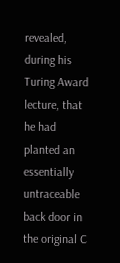revealed, during his Turing Award lecture, that he had planted an essentially untraceable back door in the original C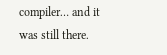compiler… and it was still there.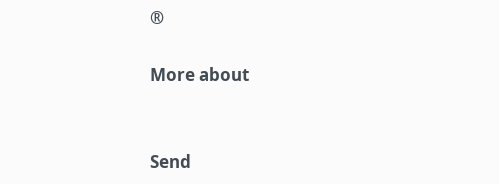®

More about


Send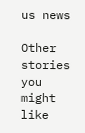us news

Other stories you might like